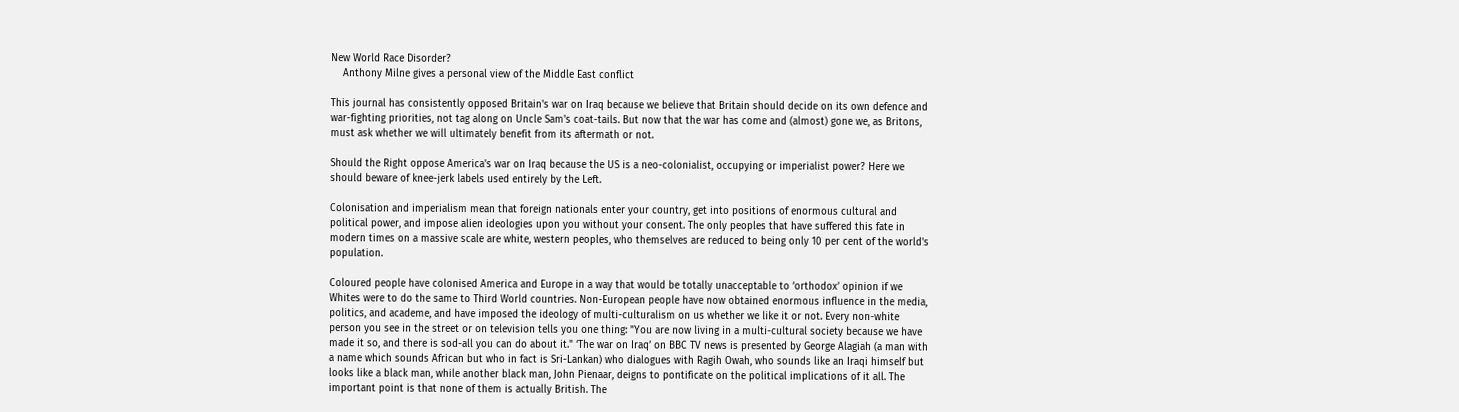New World Race Disorder?
    Anthony Milne gives a personal view of the Middle East conflict

This journal has consistently opposed Britain's war on Iraq because we believe that Britain should decide on its own defence and war-fighting priorities, not tag along on Uncle Sam's coat-tails. But now that the war has come and (almost) gone we, as Britons, must ask whether we will ultimately benefit from its aftermath or not.

Should the Right oppose America's war on Iraq because the US is a neo-colonialist, occupying or imperialist power? Here we should beware of knee-jerk labels used entirely by the Left.

Colonisation and imperialism mean that foreign nationals enter your country, get into positions of enormous cultural and political power, and impose alien ideologies upon you without your consent. The only peoples that have suffered this fate in modern times on a massive scale are white, western peoples, who themselves are reduced to being only 10 per cent of the world's population.

Coloured people have colonised America and Europe in a way that would be totally unacceptable to ‘orthodox’ opinion if we Whites were to do the same to Third World countries. Non-European people have now obtained enormous influence in the media, politics, and academe, and have imposed the ideology of multi-culturalism on us whether we like it or not. Every non-white person you see in the street or on television tells you one thing: "You are now living in a multi-cultural society because we have made it so, and there is sod-all you can do about it." ‘The war on Iraq’ on BBC TV news is presented by George Alagiah (a man with a name which sounds African but who in fact is Sri-Lankan) who dialogues with Ragih Owah, who sounds like an Iraqi himself but looks like a black man, while another black man, John Pienaar, deigns to pontificate on the political implications of it all. The important point is that none of them is actually British. The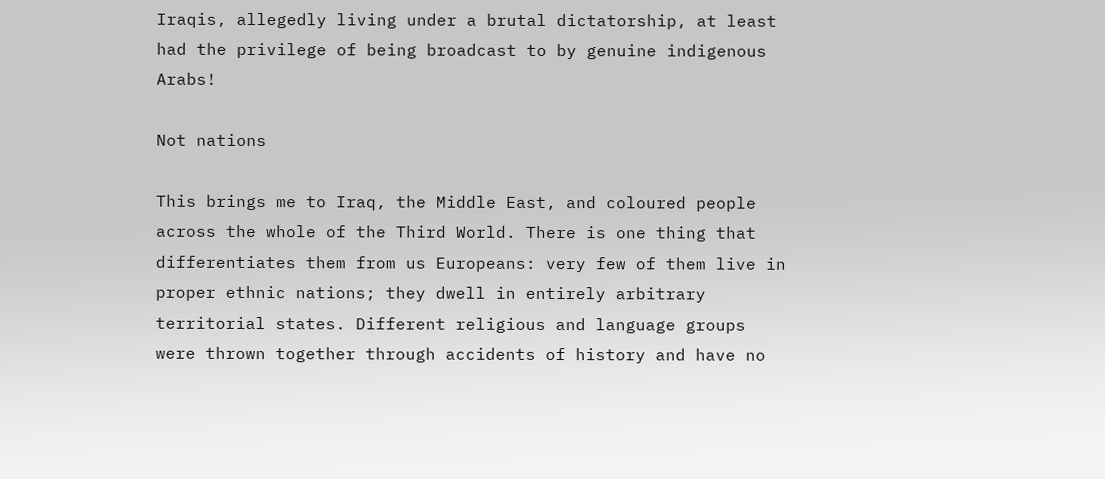Iraqis, allegedly living under a brutal dictatorship, at least had the privilege of being broadcast to by genuine indigenous Arabs!

Not nations

This brings me to Iraq, the Middle East, and coloured people across the whole of the Third World. There is one thing that differentiates them from us Europeans: very few of them live in proper ethnic nations; they dwell in entirely arbitrary territorial states. Different religious and language groups were thrown together through accidents of history and have no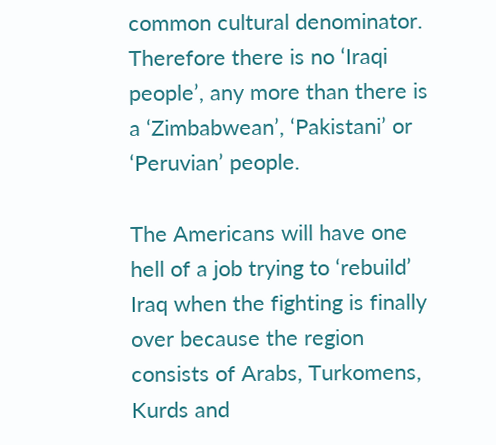common cultural denominator. Therefore there is no ‘Iraqi people’, any more than there is a ‘Zimbabwean’, ‘Pakistani’ or ‘Peruvian’ people.

The Americans will have one hell of a job trying to ‘rebuild’ Iraq when the fighting is finally over because the region consists of Arabs, Turkomens, Kurds and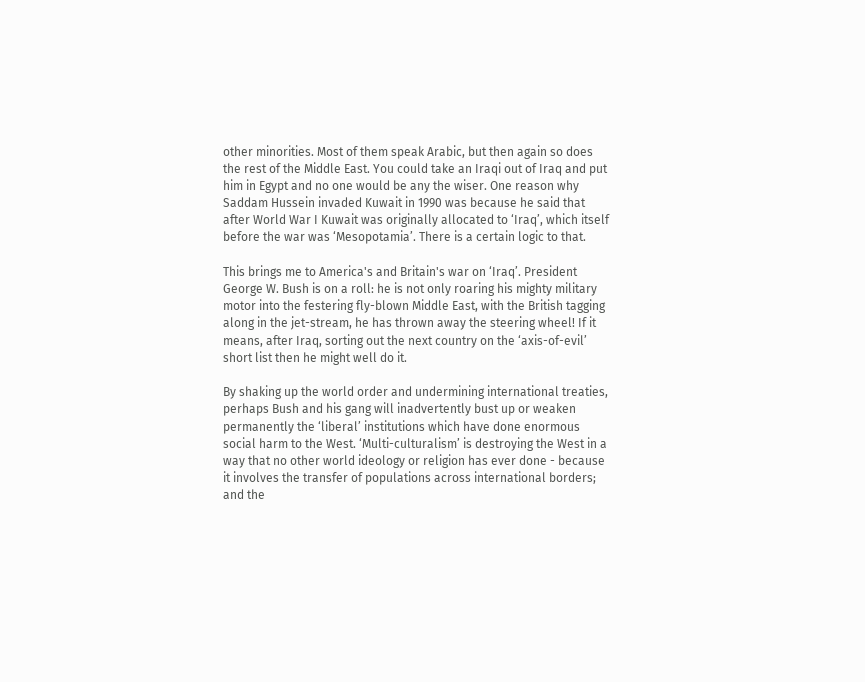other minorities. Most of them speak Arabic, but then again so does the rest of the Middle East. You could take an Iraqi out of Iraq and put him in Egypt and no one would be any the wiser. One reason why Saddam Hussein invaded Kuwait in 1990 was because he said that after World War I Kuwait was originally allocated to ‘Iraq’, which itself before the war was ‘Mesopotamia’. There is a certain logic to that.

This brings me to America's and Britain's war on ‘Iraq’. President George W. Bush is on a roll: he is not only roaring his mighty military motor into the festering fly-blown Middle East, with the British tagging along in the jet-stream, he has thrown away the steering wheel! If it means, after Iraq, sorting out the next country on the ‘axis-of-evil’ short list then he might well do it.

By shaking up the world order and undermining international treaties, perhaps Bush and his gang will inadvertently bust up or weaken permanently the ‘liberal’ institutions which have done enormous social harm to the West. ‘Multi-culturalism’ is destroying the West in a way that no other world ideology or religion has ever done - because it involves the transfer of populations across international borders; and the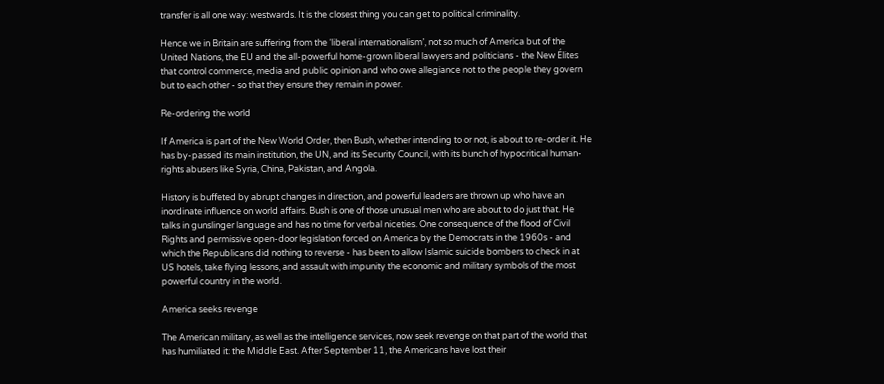transfer is all one way: westwards. It is the closest thing you can get to political criminality.

Hence we in Britain are suffering from the ‘liberal internationalism’, not so much of America but of the United Nations, the EU and the all-powerful home-grown liberal lawyers and politicians - the New Élites that control commerce, media and public opinion and who owe allegiance not to the people they govern but to each other - so that they ensure they remain in power.

Re-ordering the world

If America is part of the New World Order, then Bush, whether intending to or not, is about to re-order it. He has by-passed its main institution, the UN, and its Security Council, with its bunch of hypocritical human-rights abusers like Syria, China, Pakistan, and Angola.

History is buffeted by abrupt changes in direction, and powerful leaders are thrown up who have an inordinate influence on world affairs. Bush is one of those unusual men who are about to do just that. He talks in gunslinger language and has no time for verbal niceties. One consequence of the flood of Civil Rights and permissive open-door legislation forced on America by the Democrats in the 1960s - and which the Republicans did nothing to reverse - has been to allow Islamic suicide bombers to check in at US hotels, take flying lessons, and assault with impunity the economic and military symbols of the most powerful country in the world.

America seeks revenge

The American military, as well as the intelligence services, now seek revenge on that part of the world that has humiliated it: the Middle East. After September 11, the Americans have lost their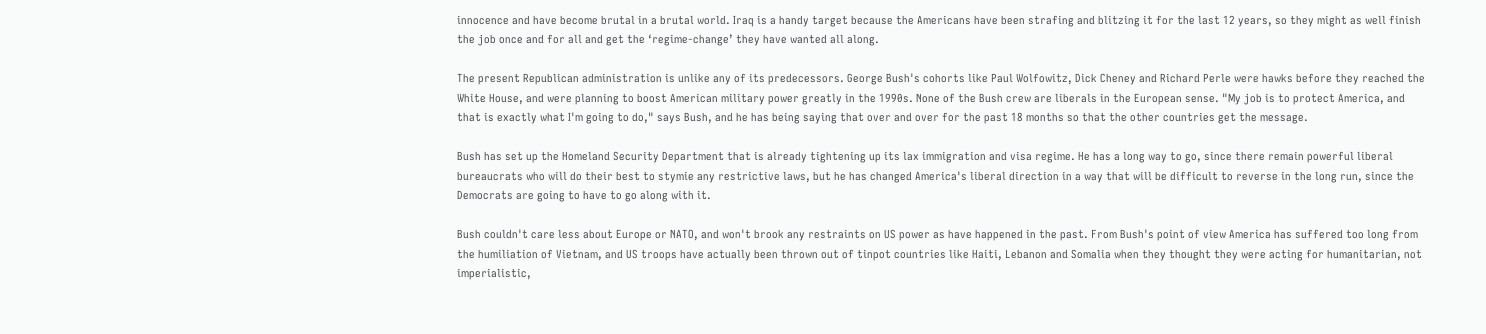innocence and have become brutal in a brutal world. Iraq is a handy target because the Americans have been strafing and blitzing it for the last 12 years, so they might as well finish the job once and for all and get the ‘regime-change’ they have wanted all along.

The present Republican administration is unlike any of its predecessors. George Bush's cohorts like Paul Wolfowitz, Dick Cheney and Richard Perle were hawks before they reached the White House, and were planning to boost American military power greatly in the 1990s. None of the Bush crew are liberals in the European sense. "My job is to protect America, and that is exactly what I'm going to do," says Bush, and he has being saying that over and over for the past 18 months so that the other countries get the message.

Bush has set up the Homeland Security Department that is already tightening up its lax immigration and visa regime. He has a long way to go, since there remain powerful liberal bureaucrats who will do their best to stymie any restrictive laws, but he has changed America's liberal direction in a way that will be difficult to reverse in the long run, since the Democrats are going to have to go along with it.

Bush couldn't care less about Europe or NATO, and won't brook any restraints on US power as have happened in the past. From Bush's point of view America has suffered too long from the humiliation of Vietnam, and US troops have actually been thrown out of tinpot countries like Haiti, Lebanon and Somalia when they thought they were acting for humanitarian, not imperialistic,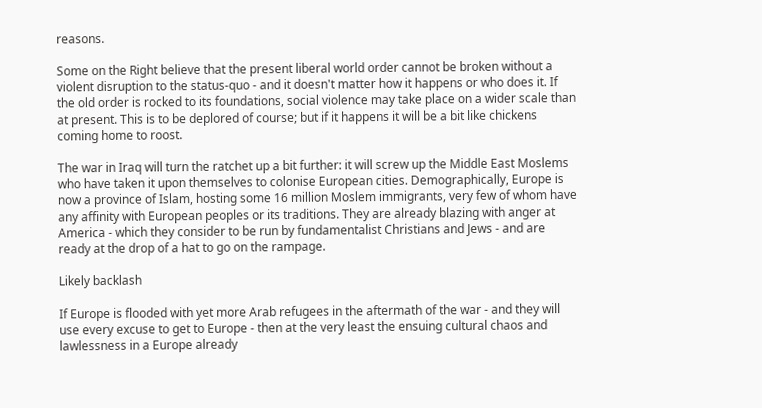reasons.

Some on the Right believe that the present liberal world order cannot be broken without a violent disruption to the status-quo - and it doesn't matter how it happens or who does it. If the old order is rocked to its foundations, social violence may take place on a wider scale than at present. This is to be deplored of course; but if it happens it will be a bit like chickens coming home to roost.

The war in Iraq will turn the ratchet up a bit further: it will screw up the Middle East Moslems who have taken it upon themselves to colonise European cities. Demographically, Europe is now a province of Islam, hosting some 16 million Moslem immigrants, very few of whom have any affinity with European peoples or its traditions. They are already blazing with anger at America - which they consider to be run by fundamentalist Christians and Jews - and are ready at the drop of a hat to go on the rampage.

Likely backlash

If Europe is flooded with yet more Arab refugees in the aftermath of the war - and they will use every excuse to get to Europe - then at the very least the ensuing cultural chaos and lawlessness in a Europe already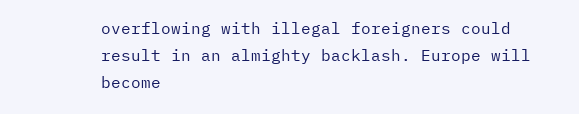overflowing with illegal foreigners could result in an almighty backlash. Europe will become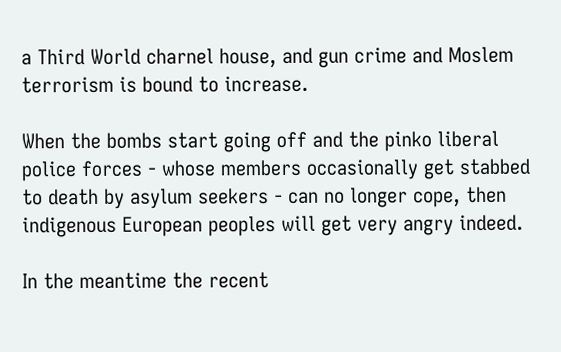a Third World charnel house, and gun crime and Moslem terrorism is bound to increase.

When the bombs start going off and the pinko liberal police forces - whose members occasionally get stabbed to death by asylum seekers - can no longer cope, then indigenous European peoples will get very angry indeed.

In the meantime the recent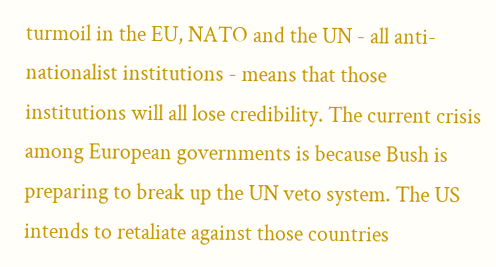turmoil in the EU, NATO and the UN - all anti-nationalist institutions - means that those institutions will all lose credibility. The current crisis among European governments is because Bush is preparing to break up the UN veto system. The US intends to retaliate against those countries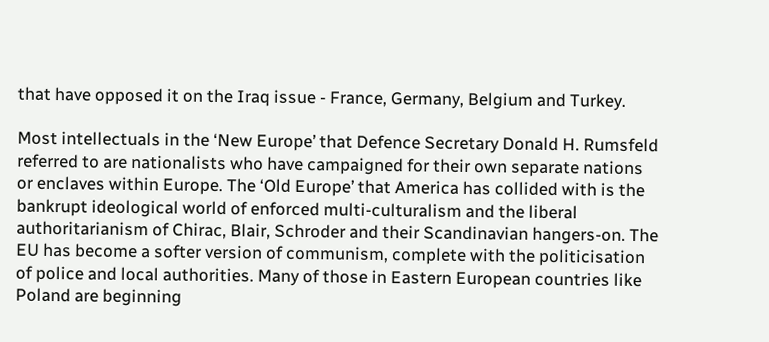that have opposed it on the Iraq issue - France, Germany, Belgium and Turkey.

Most intellectuals in the ‘New Europe’ that Defence Secretary Donald H. Rumsfeld referred to are nationalists who have campaigned for their own separate nations or enclaves within Europe. The ‘Old Europe’ that America has collided with is the bankrupt ideological world of enforced multi-culturalism and the liberal authoritarianism of Chirac, Blair, Schroder and their Scandinavian hangers-on. The EU has become a softer version of communism, complete with the politicisation of police and local authorities. Many of those in Eastern European countries like Poland are beginning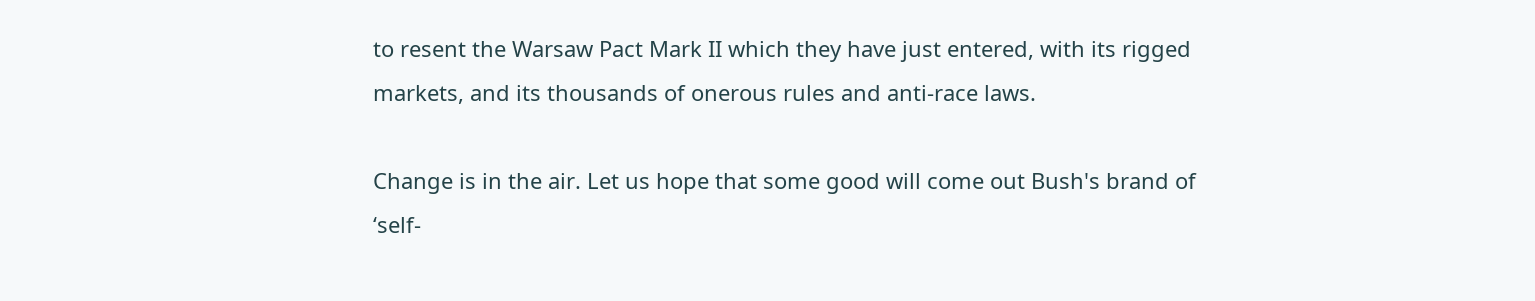to resent the Warsaw Pact Mark II which they have just entered, with its rigged markets, and its thousands of onerous rules and anti-race laws.

Change is in the air. Let us hope that some good will come out Bush's brand of ‘self-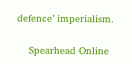defence’ imperialism.

    Spearhead Online